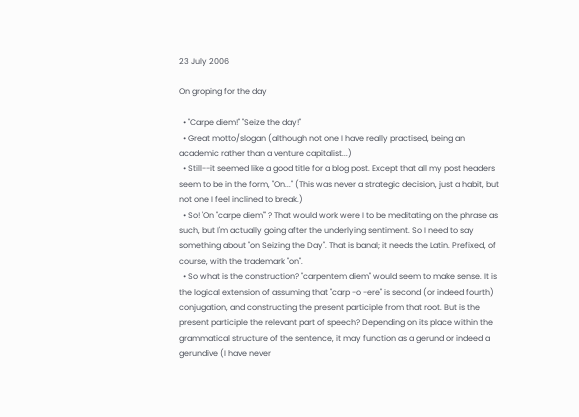23 July 2006

On groping for the day

  • "Carpe diem!" "Seize the day!"
  • Great motto/slogan (although not one I have really practised, being an academic rather than a venture capitalist...)
  • Still--it seemed like a good title for a blog post. Except that all my post headers seem to be in the form, "On..." (This was never a strategic decision, just a habit, but not one I feel inclined to break.)
  • So! 'On "carpe diem"' ? That would work were I to be meditating on the phrase as such, but I'm actually going after the underlying sentiment. So I need to say something about "on Seizing the Day". That is banal; it needs the Latin. Prefixed, of course, with the trademark "on".
  • So what is the construction? "carpentem diem" would seem to make sense. It is the logical extension of assuming that "carp -o -ere" is second (or indeed fourth) conjugation, and constructing the present participle from that root. But is the present participle the relevant part of speech? Depending on its place within the grammatical structure of the sentence, it may function as a gerund or indeed a gerundive (I have never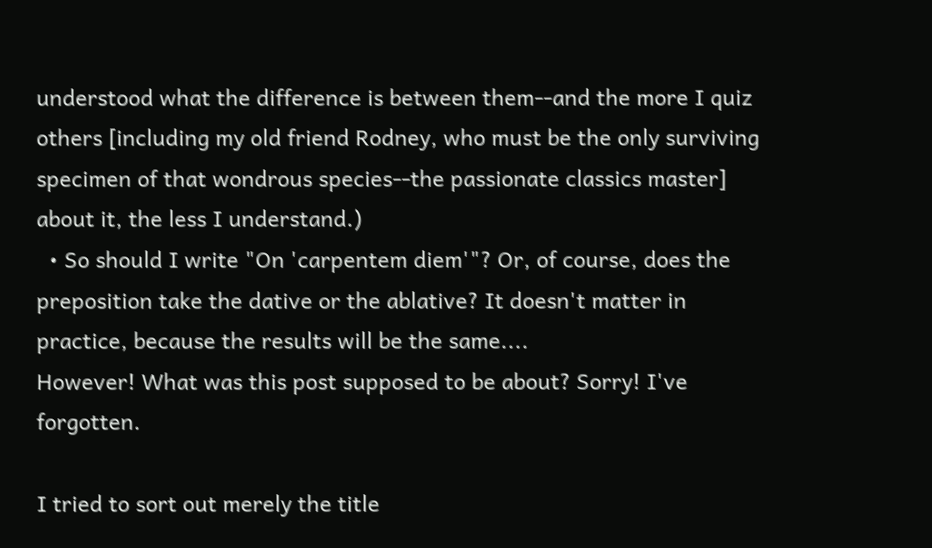understood what the difference is between them--and the more I quiz others [including my old friend Rodney, who must be the only surviving specimen of that wondrous species--the passionate classics master] about it, the less I understand.)
  • So should I write "On 'carpentem diem'"? Or, of course, does the preposition take the dative or the ablative? It doesn't matter in practice, because the results will be the same....
However! What was this post supposed to be about? Sorry! I've forgotten.

I tried to sort out merely the title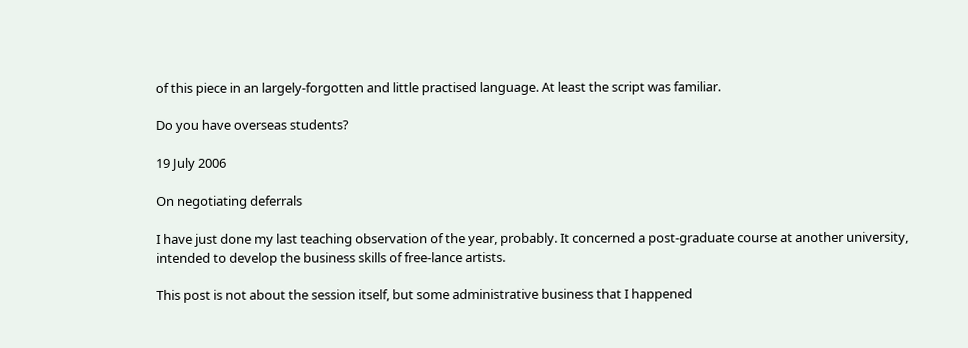of this piece in an largely-forgotten and little practised language. At least the script was familiar.

Do you have overseas students?

19 July 2006

On negotiating deferrals

I have just done my last teaching observation of the year, probably. It concerned a post-graduate course at another university, intended to develop the business skills of free-lance artists.

This post is not about the session itself, but some administrative business that I happened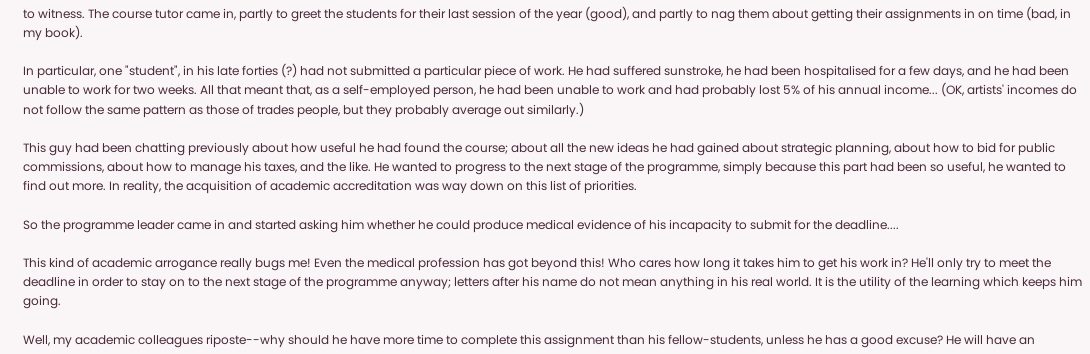to witness. The course tutor came in, partly to greet the students for their last session of the year (good), and partly to nag them about getting their assignments in on time (bad, in my book).

In particular, one "student", in his late forties (?) had not submitted a particular piece of work. He had suffered sunstroke, he had been hospitalised for a few days, and he had been unable to work for two weeks. All that meant that, as a self-employed person, he had been unable to work and had probably lost 5% of his annual income... (OK, artists' incomes do not follow the same pattern as those of trades people, but they probably average out similarly.)

This guy had been chatting previously about how useful he had found the course; about all the new ideas he had gained about strategic planning, about how to bid for public commissions, about how to manage his taxes, and the like. He wanted to progress to the next stage of the programme, simply because this part had been so useful, he wanted to find out more. In reality, the acquisition of academic accreditation was way down on this list of priorities.

So the programme leader came in and started asking him whether he could produce medical evidence of his incapacity to submit for the deadline....

This kind of academic arrogance really bugs me! Even the medical profession has got beyond this! Who cares how long it takes him to get his work in? He'll only try to meet the deadline in order to stay on to the next stage of the programme anyway; letters after his name do not mean anything in his real world. It is the utility of the learning which keeps him going.

Well, my academic colleagues riposte--why should he have more time to complete this assignment than his fellow-students, unless he has a good excuse? He will have an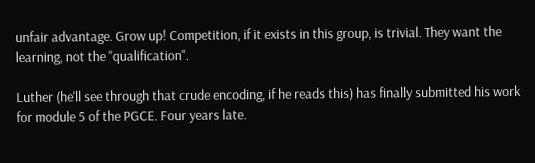unfair advantage. Grow up! Competition, if it exists in this group, is trivial. They want the learning, not the "qualification".

Luther (he'll see through that crude encoding, if he reads this) has finally submitted his work for module 5 of the PGCE. Four years late.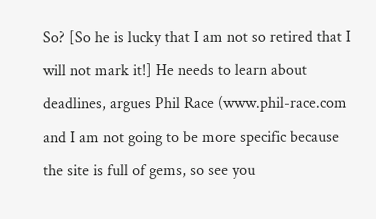So? [So he is lucky that I am not so retired that I will not mark it!] He needs to learn about deadlines, argues Phil Race (www.phil-race.com and I am not going to be more specific because the site is full of gems, so see you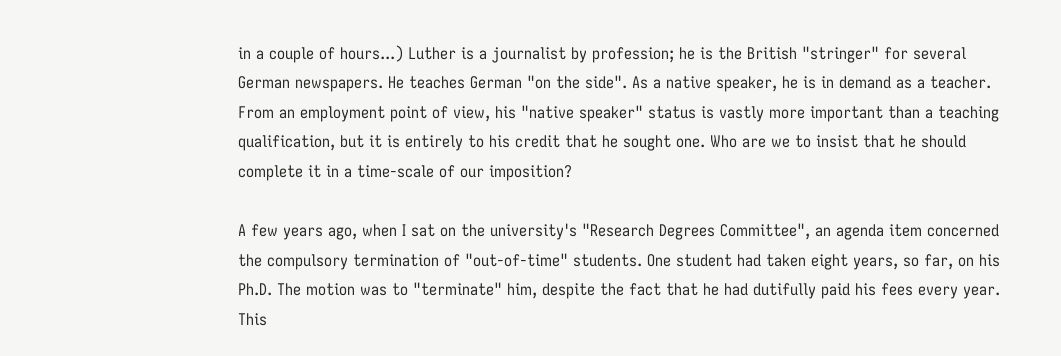in a couple of hours...) Luther is a journalist by profession; he is the British "stringer" for several German newspapers. He teaches German "on the side". As a native speaker, he is in demand as a teacher. From an employment point of view, his "native speaker" status is vastly more important than a teaching qualification, but it is entirely to his credit that he sought one. Who are we to insist that he should complete it in a time-scale of our imposition?

A few years ago, when I sat on the university's "Research Degrees Committee", an agenda item concerned the compulsory termination of "out-of-time" students. One student had taken eight years, so far, on his Ph.D. The motion was to "terminate" him, despite the fact that he had dutifully paid his fees every year. This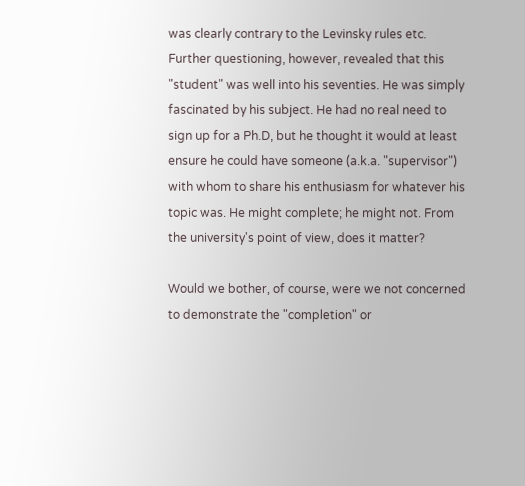was clearly contrary to the Levinsky rules etc. Further questioning, however, revealed that this "student" was well into his seventies. He was simply fascinated by his subject. He had no real need to sign up for a Ph.D, but he thought it would at least ensure he could have someone (a.k.a. "supervisor") with whom to share his enthusiasm for whatever his topic was. He might complete; he might not. From the university's point of view, does it matter?

Would we bother, of course, were we not concerned to demonstrate the "completion" or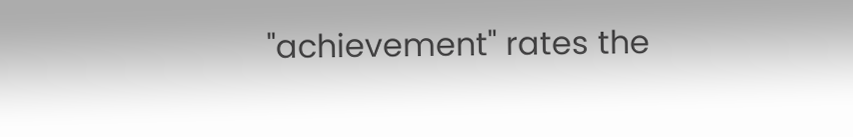"achievement" rates the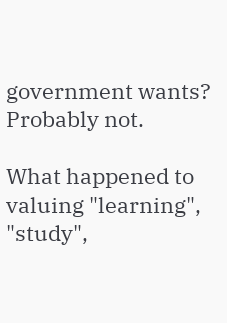government wants? Probably not.

What happened to valuing "learning", "study",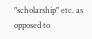"scholarship" etc. as opposed to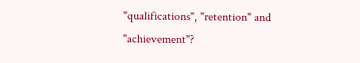"qualifications", "retention" and "achievement"?